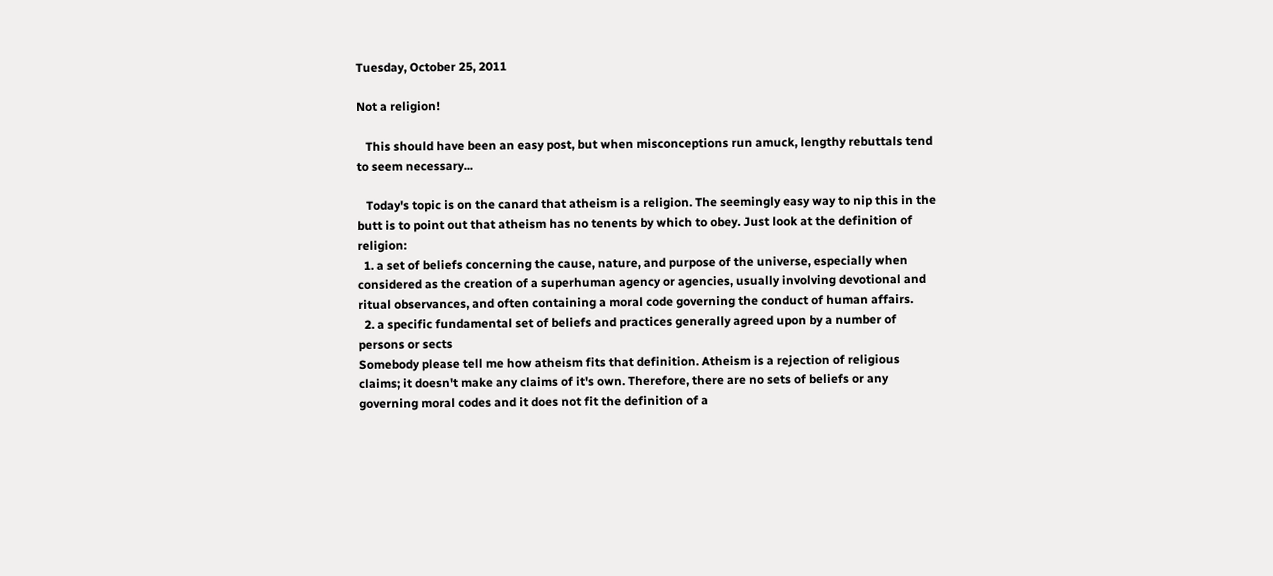Tuesday, October 25, 2011

Not a religion!

   This should have been an easy post, but when misconceptions run amuck, lengthy rebuttals tend to seem necessary...

   Today's topic is on the canard that atheism is a religion. The seemingly easy way to nip this in the butt is to point out that atheism has no tenents by which to obey. Just look at the definition of religion:
  1. a set of beliefs concerning the cause, nature, and purpose of the universe, especially when considered as the creation of a superhuman agency or agencies, usually involving devotional and ritual observances, and often containing a moral code governing the conduct of human affairs.
  2. a specific fundamental set of beliefs and practices generally agreed upon by a number of persons or sects
Somebody please tell me how atheism fits that definition. Atheism is a rejection of religious claims; it doesn't make any claims of it's own. Therefore, there are no sets of beliefs or any governing moral codes and it does not fit the definition of a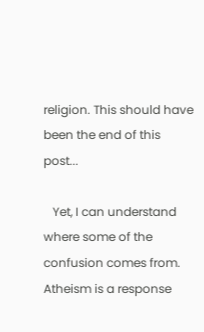religion. This should have been the end of this post...

   Yet, I can understand where some of the confusion comes from. Atheism is a response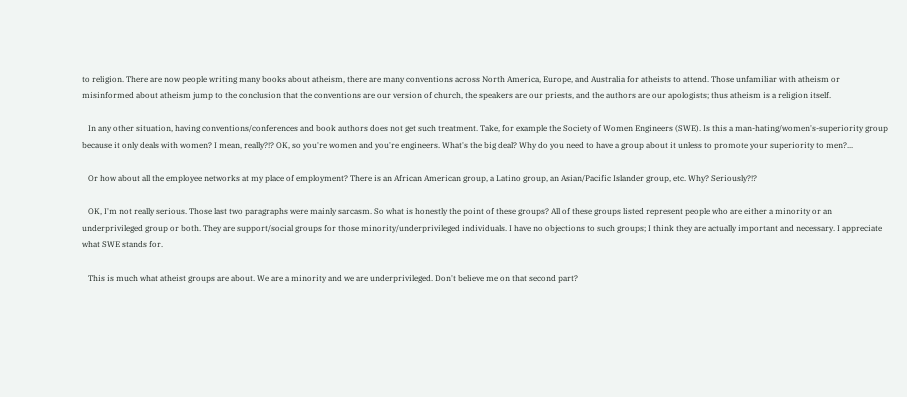to religion. There are now people writing many books about atheism, there are many conventions across North America, Europe, and Australia for atheists to attend. Those unfamiliar with atheism or misinformed about atheism jump to the conclusion that the conventions are our version of church, the speakers are our priests, and the authors are our apologists; thus atheism is a religion itself.

   In any other situation, having conventions/conferences and book authors does not get such treatment. Take, for example the Society of Women Engineers (SWE). Is this a man-hating/women's-superiority group because it only deals with women? I mean, really?!? OK, so you're women and you're engineers. What's the big deal? Why do you need to have a group about it unless to promote your superiority to men?...

   Or how about all the employee networks at my place of employment? There is an African American group, a Latino group, an Asian/Pacific Islander group, etc. Why? Seriously?!?

   OK, I'm not really serious. Those last two paragraphs were mainly sarcasm. So what is honestly the point of these groups? All of these groups listed represent people who are either a minority or an underprivileged group or both. They are support/social groups for those minority/underprivileged individuals. I have no objections to such groups; I think they are actually important and necessary. I appreciate what SWE stands for.

   This is much what atheist groups are about. We are a minority and we are underprivileged. Don't believe me on that second part?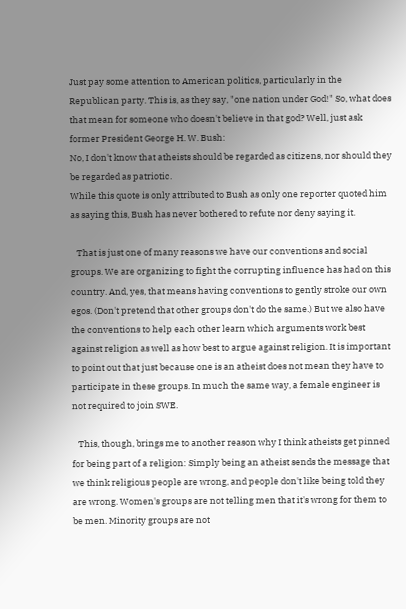Just pay some attention to American politics, particularly in the Republican party. This is, as they say, "one nation under God!" So, what does that mean for someone who doesn't believe in that god? Well, just ask former President George H. W. Bush:
No, I don't know that atheists should be regarded as citizens, nor should they be regarded as patriotic.
While this quote is only attributed to Bush as only one reporter quoted him as saying this, Bush has never bothered to refute nor deny saying it.

   That is just one of many reasons we have our conventions and social groups. We are organizing to fight the corrupting influence has had on this country. And, yes, that means having conventions to gently stroke our own egos. (Don't pretend that other groups don't do the same.) But we also have the conventions to help each other learn which arguments work best against religion as well as how best to argue against religion. It is important to point out that just because one is an atheist does not mean they have to participate in these groups. In much the same way, a female engineer is not required to join SWE.

   This, though, brings me to another reason why I think atheists get pinned for being part of a religion: Simply being an atheist sends the message that we think religious people are wrong, and people don't like being told they are wrong. Women's groups are not telling men that it's wrong for them to be men. Minority groups are not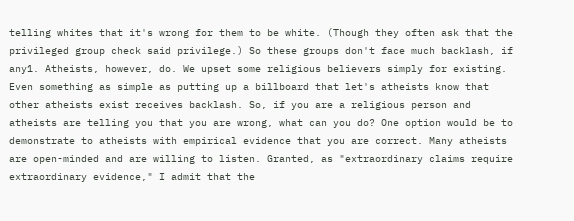telling whites that it's wrong for them to be white. (Though they often ask that the privileged group check said privilege.) So these groups don't face much backlash, if any1. Atheists, however, do. We upset some religious believers simply for existing. Even something as simple as putting up a billboard that let's atheists know that other atheists exist receives backlash. So, if you are a religious person and atheists are telling you that you are wrong, what can you do? One option would be to demonstrate to atheists with empirical evidence that you are correct. Many atheists are open-minded and are willing to listen. Granted, as "extraordinary claims require extraordinary evidence," I admit that the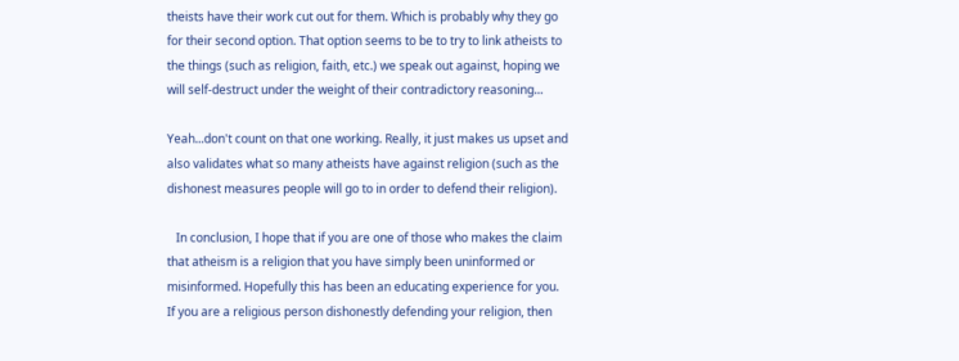theists have their work cut out for them. Which is probably why they go for their second option. That option seems to be to try to link atheists to the things (such as religion, faith, etc.) we speak out against, hoping we will self-destruct under the weight of their contradictory reasoning...

Yeah...don't count on that one working. Really, it just makes us upset and also validates what so many atheists have against religion (such as the dishonest measures people will go to in order to defend their religion).

   In conclusion, I hope that if you are one of those who makes the claim that atheism is a religion that you have simply been uninformed or misinformed. Hopefully this has been an educating experience for you. If you are a religious person dishonestly defending your religion, then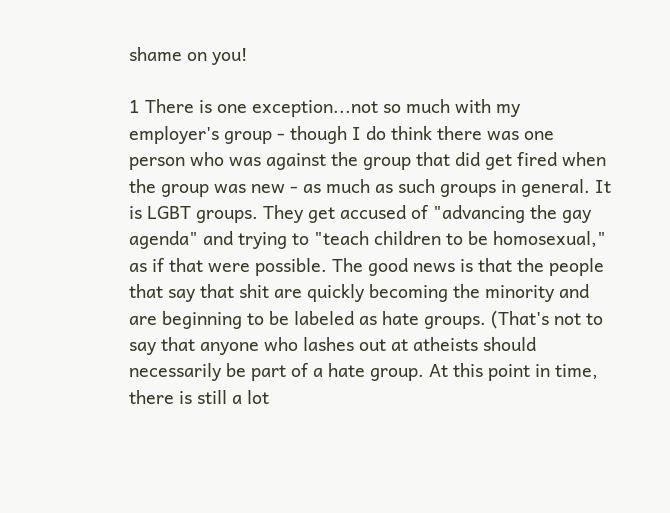shame on you!

1 There is one exception...not so much with my employer's group - though I do think there was one person who was against the group that did get fired when the group was new - as much as such groups in general. It is LGBT groups. They get accused of "advancing the gay agenda" and trying to "teach children to be homosexual," as if that were possible. The good news is that the people that say that shit are quickly becoming the minority and are beginning to be labeled as hate groups. (That's not to say that anyone who lashes out at atheists should necessarily be part of a hate group. At this point in time, there is still a lot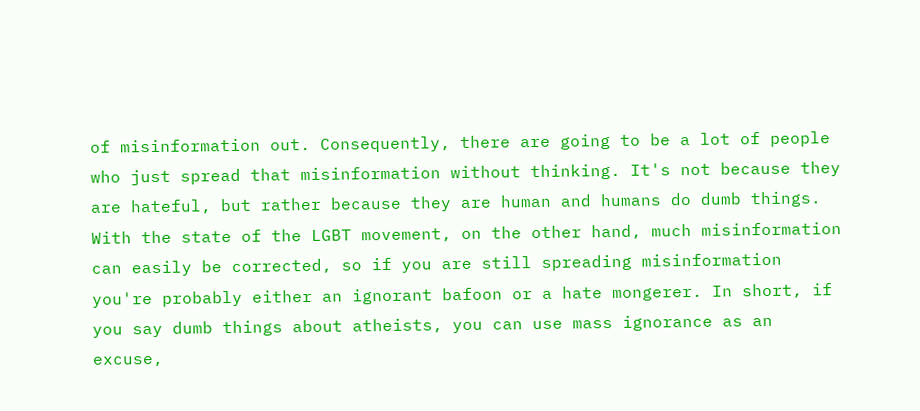of misinformation out. Consequently, there are going to be a lot of people who just spread that misinformation without thinking. It's not because they are hateful, but rather because they are human and humans do dumb things. With the state of the LGBT movement, on the other hand, much misinformation can easily be corrected, so if you are still spreading misinformation you're probably either an ignorant bafoon or a hate mongerer. In short, if you say dumb things about atheists, you can use mass ignorance as an excuse,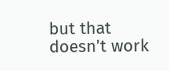but that doesn't work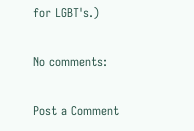for LGBT's.)

No comments:

Post a Comment